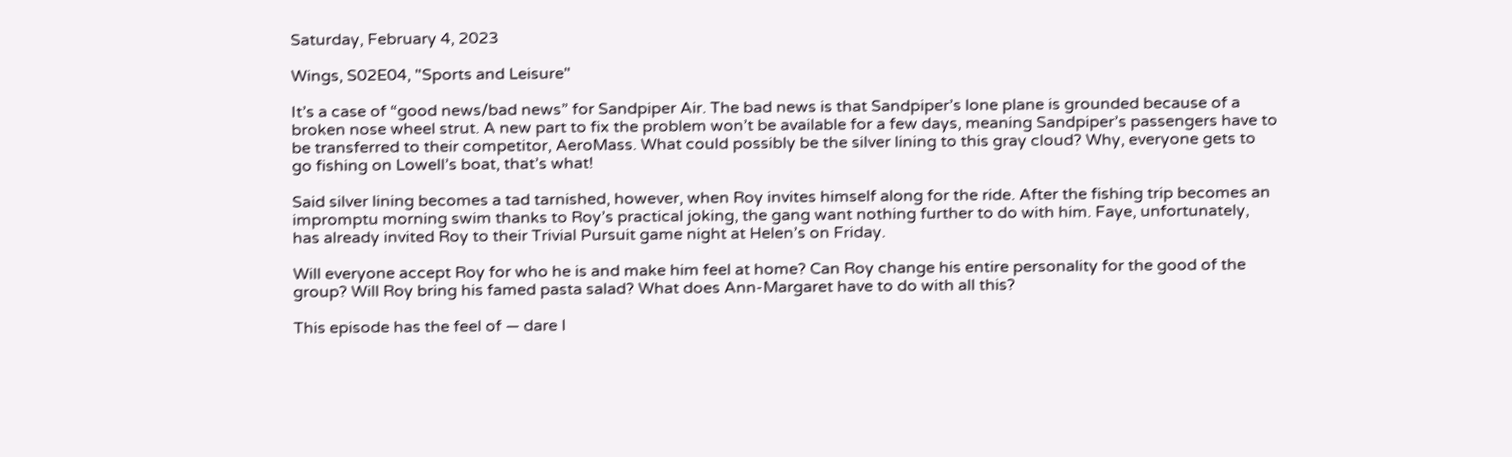Saturday, February 4, 2023

Wings, S02E04, "Sports and Leisure"

It’s a case of “good news/bad news” for Sandpiper Air. The bad news is that Sandpiper’s lone plane is grounded because of a broken nose wheel strut. A new part to fix the problem won’t be available for a few days, meaning Sandpiper’s passengers have to be transferred to their competitor, AeroMass. What could possibly be the silver lining to this gray cloud? Why, everyone gets to go fishing on Lowell’s boat, that’s what!

Said silver lining becomes a tad tarnished, however, when Roy invites himself along for the ride. After the fishing trip becomes an impromptu morning swim thanks to Roy’s practical joking, the gang want nothing further to do with him. Faye, unfortunately, has already invited Roy to their Trivial Pursuit game night at Helen’s on Friday.

Will everyone accept Roy for who he is and make him feel at home? Can Roy change his entire personality for the good of the group? Will Roy bring his famed pasta salad? What does Ann-Margaret have to do with all this?

This episode has the feel of — dare I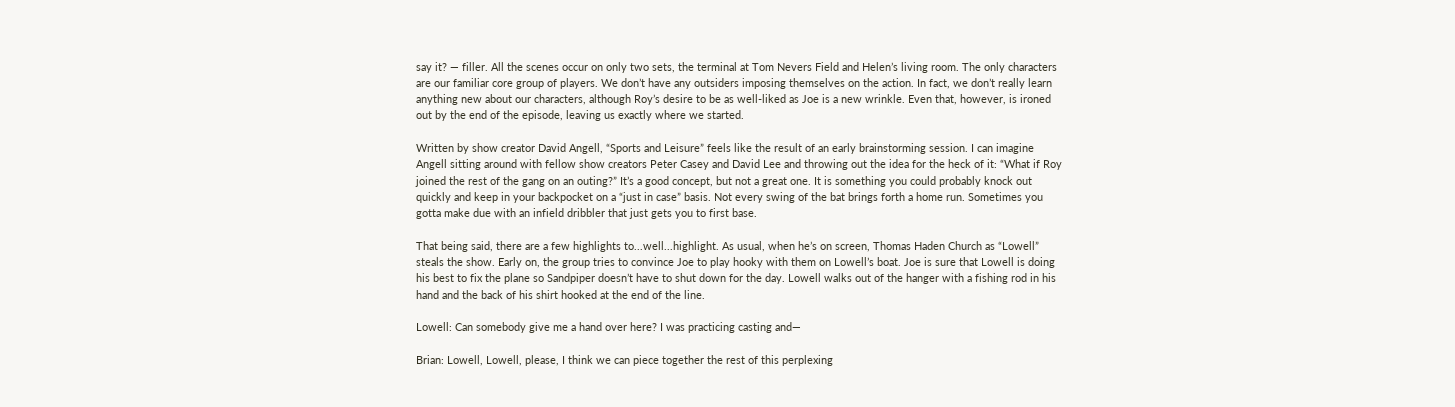say it? — filler. All the scenes occur on only two sets, the terminal at Tom Nevers Field and Helen’s living room. The only characters are our familiar core group of players. We don’t have any outsiders imposing themselves on the action. In fact, we don’t really learn anything new about our characters, although Roy’s desire to be as well-liked as Joe is a new wrinkle. Even that, however, is ironed out by the end of the episode, leaving us exactly where we started.

Written by show creator David Angell, “Sports and Leisure” feels like the result of an early brainstorming session. I can imagine Angell sitting around with fellow show creators Peter Casey and David Lee and throwing out the idea for the heck of it: “What if Roy joined the rest of the gang on an outing?” It’s a good concept, but not a great one. It is something you could probably knock out quickly and keep in your backpocket on a “just in case” basis. Not every swing of the bat brings forth a home run. Sometimes you gotta make due with an infield dribbler that just gets you to first base.

That being said, there are a few highlights to...well...highlight. As usual, when he’s on screen, Thomas Haden Church as “Lowell” steals the show. Early on, the group tries to convince Joe to play hooky with them on Lowell’s boat. Joe is sure that Lowell is doing his best to fix the plane so Sandpiper doesn’t have to shut down for the day. Lowell walks out of the hanger with a fishing rod in his hand and the back of his shirt hooked at the end of the line.

Lowell: Can somebody give me a hand over here? I was practicing casting and—

Brian: Lowell, Lowell, please, I think we can piece together the rest of this perplexing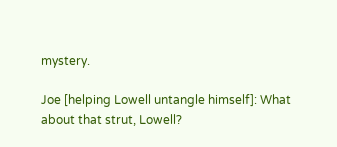mystery.

Joe [helping Lowell untangle himself]: What about that strut, Lowell?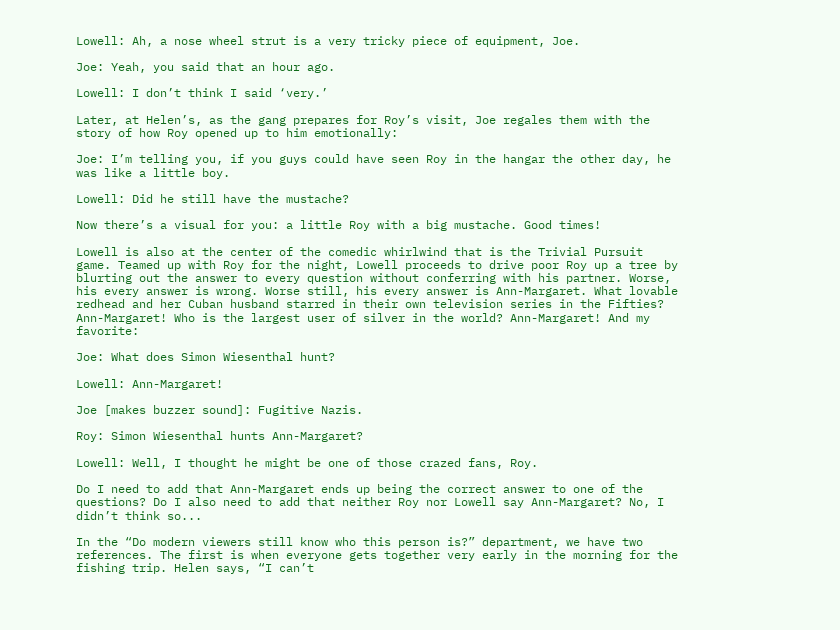Lowell: Ah, a nose wheel strut is a very tricky piece of equipment, Joe.

Joe: Yeah, you said that an hour ago.

Lowell: I don’t think I said ‘very.’

Later, at Helen’s, as the gang prepares for Roy’s visit, Joe regales them with the story of how Roy opened up to him emotionally:

Joe: I’m telling you, if you guys could have seen Roy in the hangar the other day, he was like a little boy.

Lowell: Did he still have the mustache?

Now there’s a visual for you: a little Roy with a big mustache. Good times!

Lowell is also at the center of the comedic whirlwind that is the Trivial Pursuit game. Teamed up with Roy for the night, Lowell proceeds to drive poor Roy up a tree by blurting out the answer to every question without conferring with his partner. Worse, his every answer is wrong. Worse still, his every answer is Ann-Margaret. What lovable redhead and her Cuban husband starred in their own television series in the Fifties? Ann-Margaret! Who is the largest user of silver in the world? Ann-Margaret! And my favorite:

Joe: What does Simon Wiesenthal hunt?

Lowell: Ann-Margaret!

Joe [makes buzzer sound]: Fugitive Nazis.

Roy: Simon Wiesenthal hunts Ann-Margaret?

Lowell: Well, I thought he might be one of those crazed fans, Roy.

Do I need to add that Ann-Margaret ends up being the correct answer to one of the questions? Do I also need to add that neither Roy nor Lowell say Ann-Margaret? No, I didn’t think so...

In the “Do modern viewers still know who this person is?” department, we have two references. The first is when everyone gets together very early in the morning for the fishing trip. Helen says, “I can’t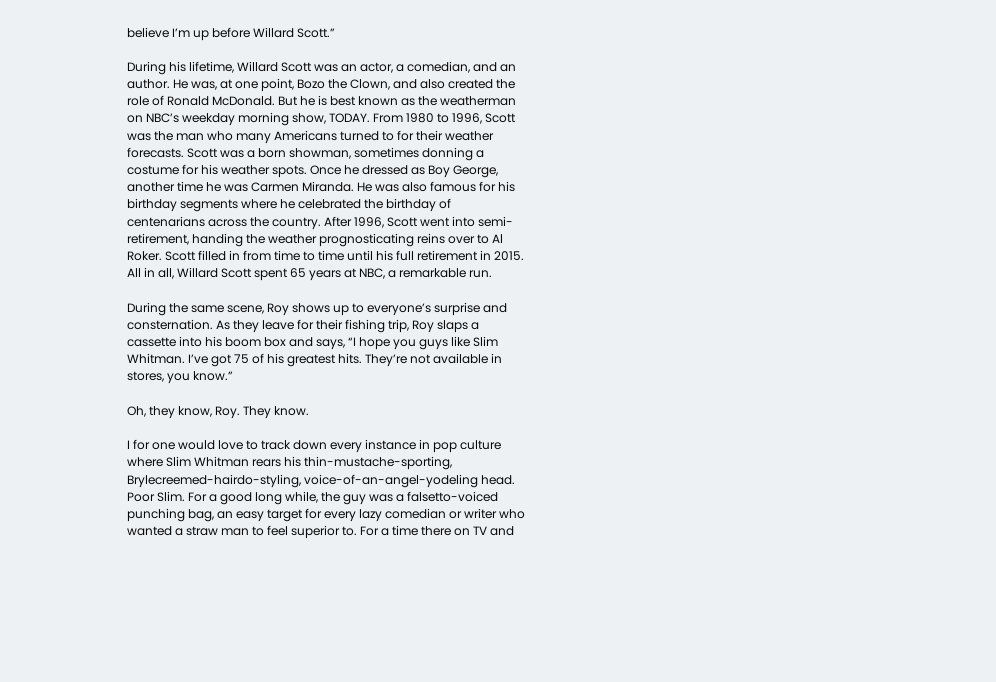believe I’m up before Willard Scott.”

During his lifetime, Willard Scott was an actor, a comedian, and an author. He was, at one point, Bozo the Clown, and also created the role of Ronald McDonald. But he is best known as the weatherman on NBC’s weekday morning show, TODAY. From 1980 to 1996, Scott was the man who many Americans turned to for their weather forecasts. Scott was a born showman, sometimes donning a costume for his weather spots. Once he dressed as Boy George, another time he was Carmen Miranda. He was also famous for his birthday segments where he celebrated the birthday of centenarians across the country. After 1996, Scott went into semi-retirement, handing the weather prognosticating reins over to Al Roker. Scott filled in from time to time until his full retirement in 2015. All in all, Willard Scott spent 65 years at NBC, a remarkable run.

During the same scene, Roy shows up to everyone’s surprise and consternation. As they leave for their fishing trip, Roy slaps a cassette into his boom box and says, “I hope you guys like Slim Whitman. I’ve got 75 of his greatest hits. They’re not available in stores, you know.”

Oh, they know, Roy. They know.

I for one would love to track down every instance in pop culture where Slim Whitman rears his thin-mustache-sporting, Brylecreemed-hairdo-styling, voice-of-an-angel-yodeling head. Poor Slim. For a good long while, the guy was a falsetto-voiced punching bag, an easy target for every lazy comedian or writer who wanted a straw man to feel superior to. For a time there on TV and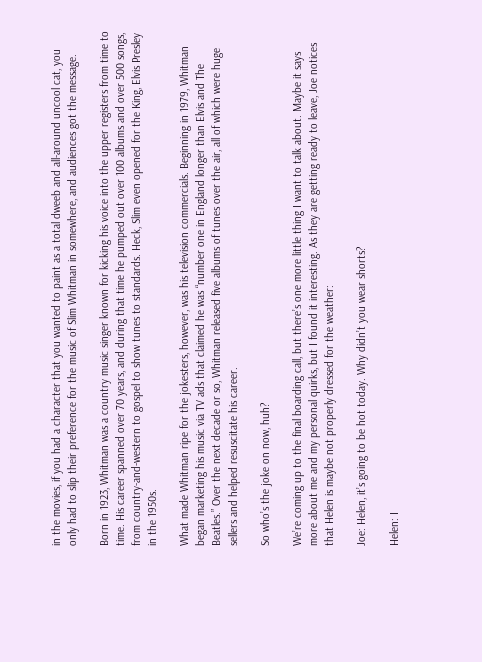in the movies, if you had a character that you wanted to paint as a total dweeb and all-around uncool cat, you only had to slip their preference for the music of Slim Whitman in somewhere, and audiences got the message.

Born in 1923, Whitman was a country music singer known for kicking his voice into the upper registers from time to time. His career spanned over 70 years, and during that time he pumped out over 100 albums and over 500 songs, from country-and-western to gospel to show tunes to standards. Heck, Slim even opened for the King, Elvis Presley in the 1950s.

What made Whitman ripe for the jokesters, however, was his television commercials. Beginning in 1979, Whitman began marketing his music via TV ads that claimed he was “number one in England longer than Elvis and The Beatles.” Over the next decade or so, Whitman released five albums of tunes over the air, all of which were huge sellers and helped resuscitate his career.

So who’s the joke on now, huh?

We’re coming up to the final boarding call, but there’s one more little thing I want to talk about. Maybe it says more about me and my personal quirks, but I found it interesting. As they are getting ready to leave, Joe notices that Helen is maybe not properly dressed for the weather:

Joe: Helen, it’s going to be hot today. Why didn’t you wear shorts?

Helen: I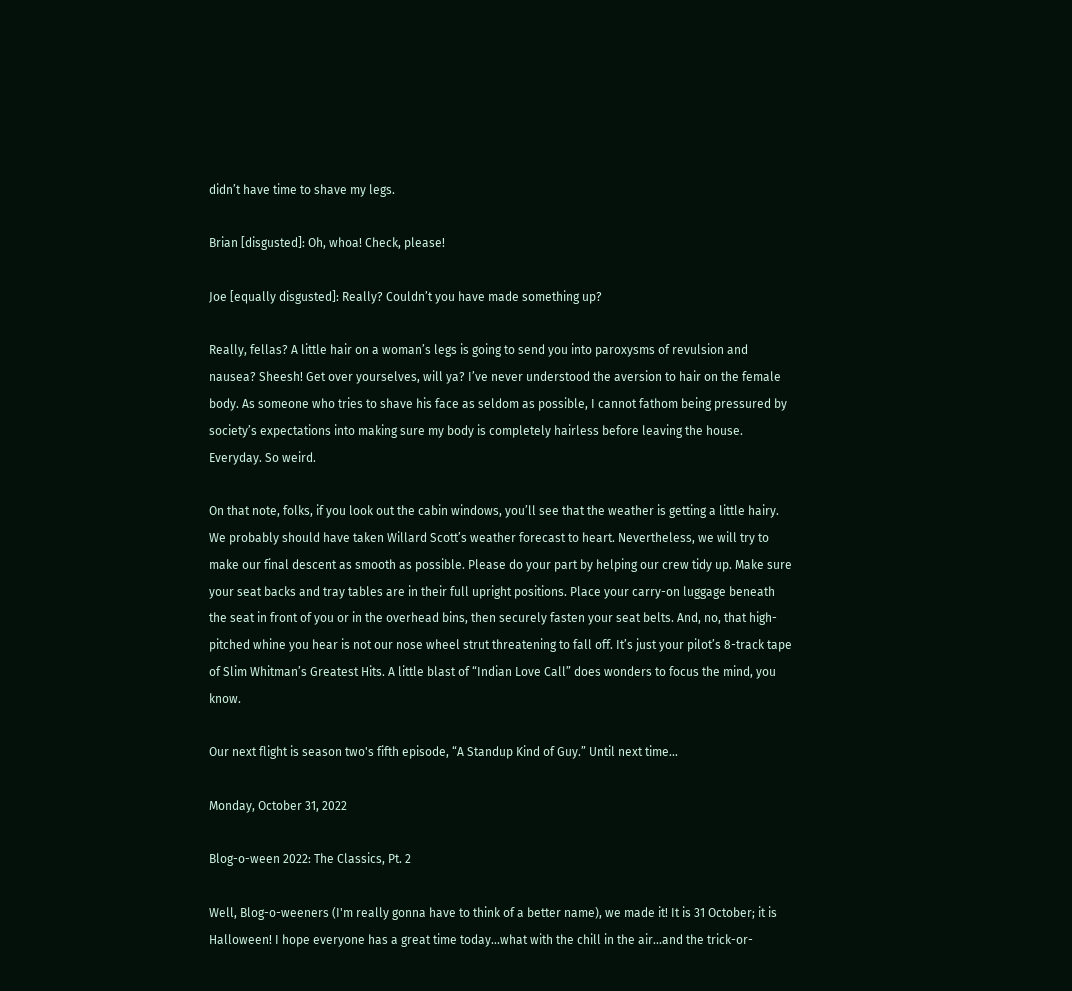didn’t have time to shave my legs.

Brian [disgusted]: Oh, whoa! Check, please!

Joe [equally disgusted]: Really? Couldn’t you have made something up?

Really, fellas? A little hair on a woman’s legs is going to send you into paroxysms of revulsion and nausea? Sheesh! Get over yourselves, will ya? I’ve never understood the aversion to hair on the female body. As someone who tries to shave his face as seldom as possible, I cannot fathom being pressured by society’s expectations into making sure my body is completely hairless before leaving the house. Everyday. So weird.

On that note, folks, if you look out the cabin windows, you’ll see that the weather is getting a little hairy. We probably should have taken Willard Scott’s weather forecast to heart. Nevertheless, we will try to make our final descent as smooth as possible. Please do your part by helping our crew tidy up. Make sure your seat backs and tray tables are in their full upright positions. Place your carry-on luggage beneath the seat in front of you or in the overhead bins, then securely fasten your seat belts. And, no, that high-pitched whine you hear is not our nose wheel strut threatening to fall off. It’s just your pilot’s 8-track tape of Slim Whitman’s Greatest Hits. A little blast of “Indian Love Call” does wonders to focus the mind, you know.

Our next flight is season two's fifth episode, “A Standup Kind of Guy.” Until next time...

Monday, October 31, 2022

Blog-o-ween 2022: The Classics, Pt. 2

Well, Blog-o-weeners (I'm really gonna have to think of a better name), we made it! It is 31 October; it is Halloween! I hope everyone has a great time today...what with the chill in the air...and the trick-or-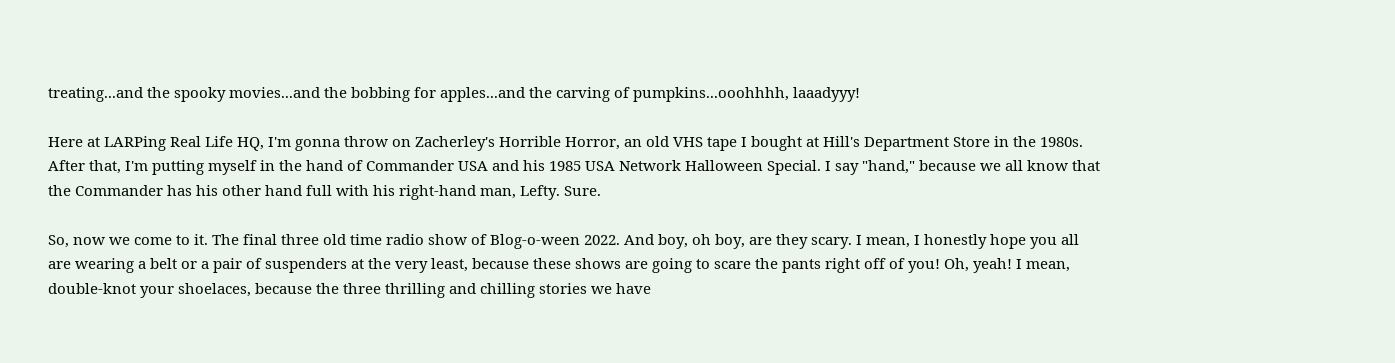treating...and the spooky movies...and the bobbing for apples...and the carving of pumpkins...ooohhhh, laaadyyy!

Here at LARPing Real Life HQ, I'm gonna throw on Zacherley's Horrible Horror, an old VHS tape I bought at Hill's Department Store in the 1980s. After that, I'm putting myself in the hand of Commander USA and his 1985 USA Network Halloween Special. I say "hand," because we all know that the Commander has his other hand full with his right-hand man, Lefty. Sure.

So, now we come to it. The final three old time radio show of Blog-o-ween 2022. And boy, oh boy, are they scary. I mean, I honestly hope you all are wearing a belt or a pair of suspenders at the very least, because these shows are going to scare the pants right off of you! Oh, yeah! I mean, double-knot your shoelaces, because the three thrilling and chilling stories we have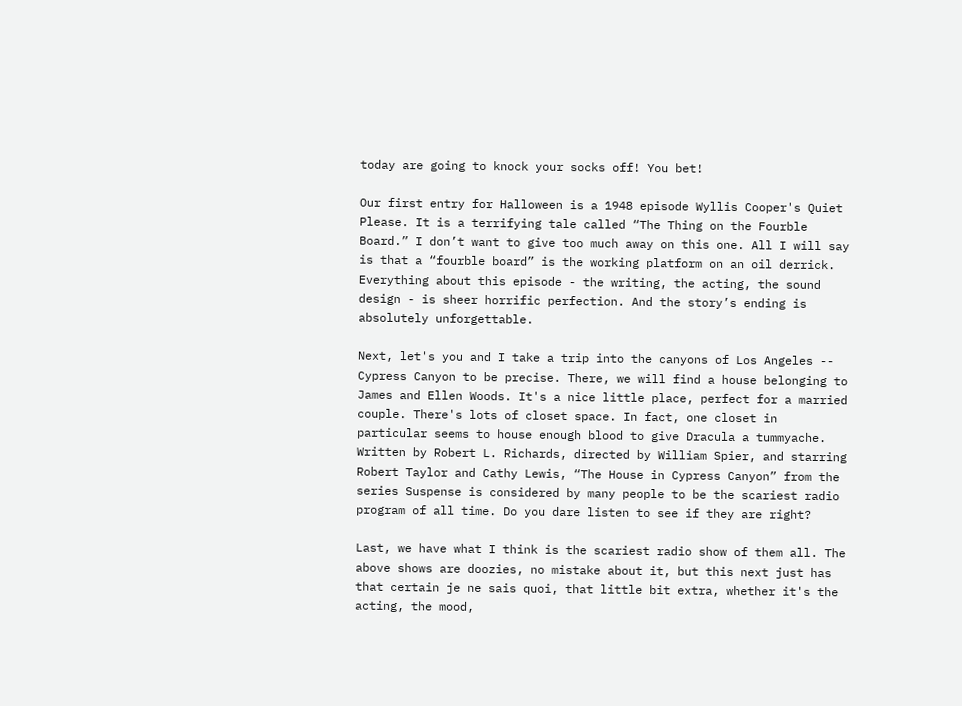today are going to knock your socks off! You bet!

Our first entry for Halloween is a 1948 episode Wyllis Cooper's Quiet Please. It is a terrifying tale called “The Thing on the Fourble Board.” I don’t want to give too much away on this one. All I will say is that a “fourble board” is the working platform on an oil derrick. Everything about this episode - the writing, the acting, the sound design - is sheer horrific perfection. And the story’s ending is absolutely unforgettable.

Next, let's you and I take a trip into the canyons of Los Angeles -- Cypress Canyon to be precise. There, we will find a house belonging to James and Ellen Woods. It's a nice little place, perfect for a married couple. There's lots of closet space. In fact, one closet in particular seems to house enough blood to give Dracula a tummyache. Written by Robert L. Richards, directed by William Spier, and starring Robert Taylor and Cathy Lewis, “The House in Cypress Canyon” from the series Suspense is considered by many people to be the scariest radio program of all time. Do you dare listen to see if they are right?

Last, we have what I think is the scariest radio show of them all. The above shows are doozies, no mistake about it, but this next just has that certain je ne sais quoi, that little bit extra, whether it's the acting, the mood,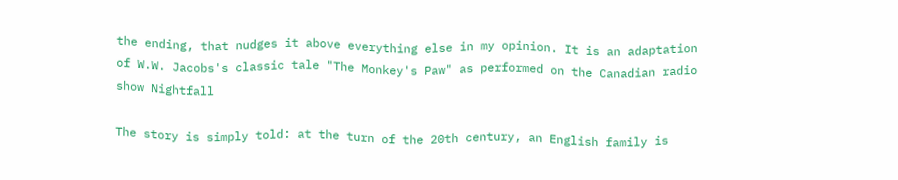the ending, that nudges it above everything else in my opinion. It is an adaptation of W.W. Jacobs's classic tale "The Monkey's Paw" as performed on the Canadian radio show Nightfall

The story is simply told: at the turn of the 20th century, an English family is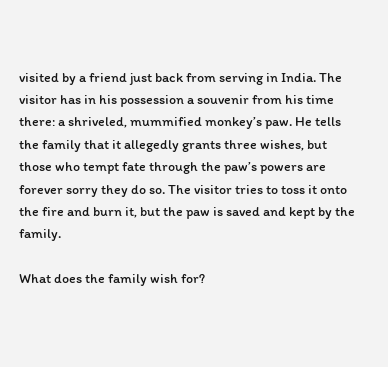visited by a friend just back from serving in India. The visitor has in his possession a souvenir from his time there: a shriveled, mummified monkey’s paw. He tells the family that it allegedly grants three wishes, but those who tempt fate through the paw’s powers are forever sorry they do so. The visitor tries to toss it onto the fire and burn it, but the paw is saved and kept by the family.

What does the family wish for?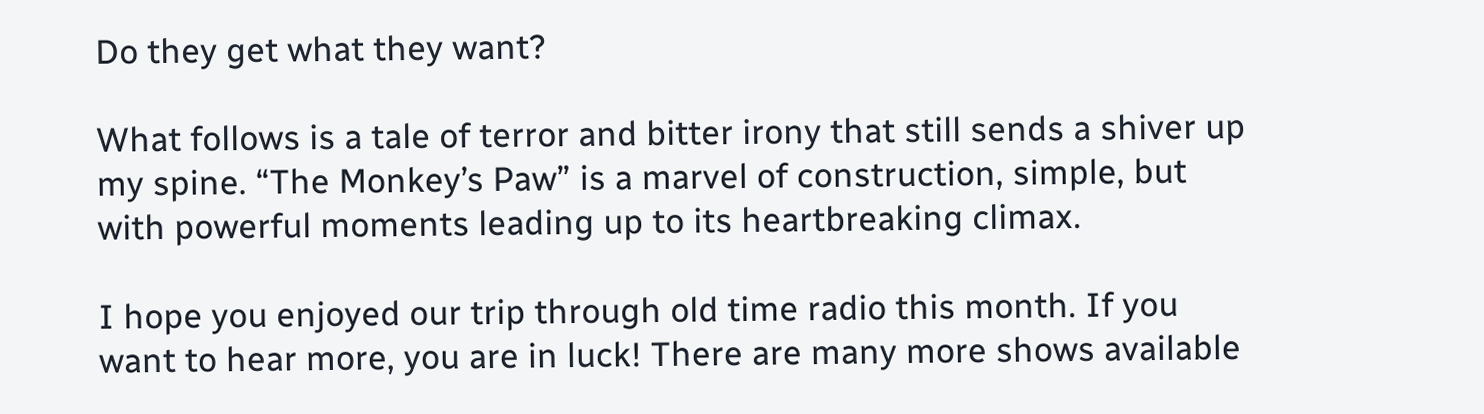Do they get what they want?

What follows is a tale of terror and bitter irony that still sends a shiver up my spine. “The Monkey’s Paw” is a marvel of construction, simple, but with powerful moments leading up to its heartbreaking climax.

I hope you enjoyed our trip through old time radio this month. If you want to hear more, you are in luck! There are many more shows available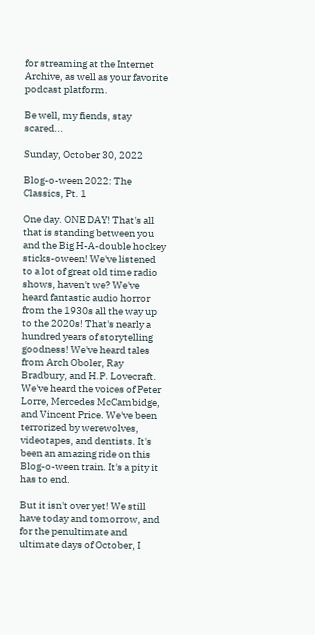for streaming at the Internet Archive, as well as your favorite podcast platform.

Be well, my fiends, stay scared...

Sunday, October 30, 2022

Blog-o-ween 2022: The Classics, Pt. 1

One day. ONE DAY! That's all that is standing between you and the Big H-A-double hockey sticks-oween! We've listened to a lot of great old time radio  shows, haven't we? We've heard fantastic audio horror from the 1930s all the way up to the 2020s! That's nearly a hundred years of storytelling goodness! We've heard tales from Arch Oboler, Ray Bradbury, and H.P. Lovecraft. We've heard the voices of Peter Lorre, Mercedes McCambidge, and Vincent Price. We've been terrorized by werewolves, videotapes, and dentists. It's been an amazing ride on this Blog-o-ween train. It's a pity it has to end.

But it isn't over yet! We still have today and tomorrow, and for the penultimate and ultimate days of October, I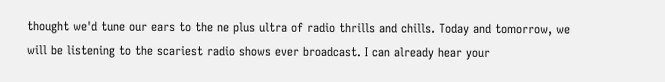thought we'd tune our ears to the ne plus ultra of radio thrills and chills. Today and tomorrow, we will be listening to the scariest radio shows ever broadcast. I can already hear your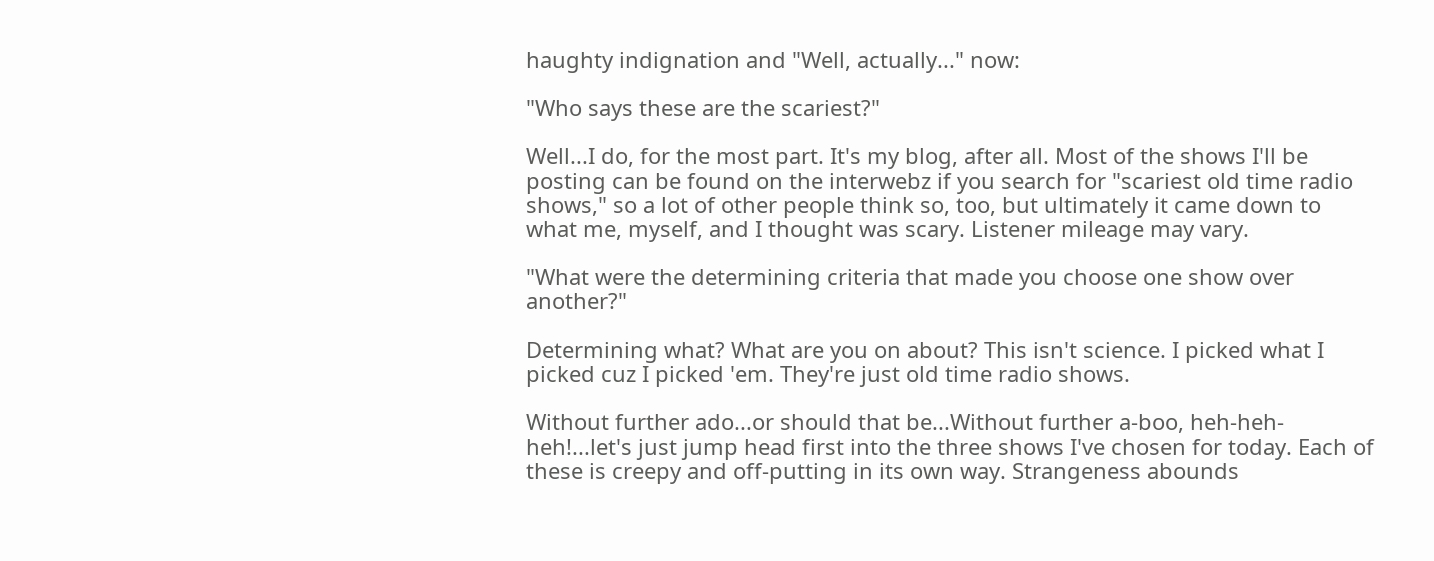haughty indignation and "Well, actually..." now:

"Who says these are the scariest?"

Well...I do, for the most part. It's my blog, after all. Most of the shows I'll be posting can be found on the interwebz if you search for "scariest old time radio shows," so a lot of other people think so, too, but ultimately it came down to what me, myself, and I thought was scary. Listener mileage may vary.

"What were the determining criteria that made you choose one show over another?"

Determining what? What are you on about? This isn't science. I picked what I picked cuz I picked 'em. They're just old time radio shows.

Without further ado...or should that be...Without further a-boo, heh-heh-heh!...let's just jump head first into the three shows I've chosen for today. Each of these is creepy and off-putting in its own way. Strangeness abounds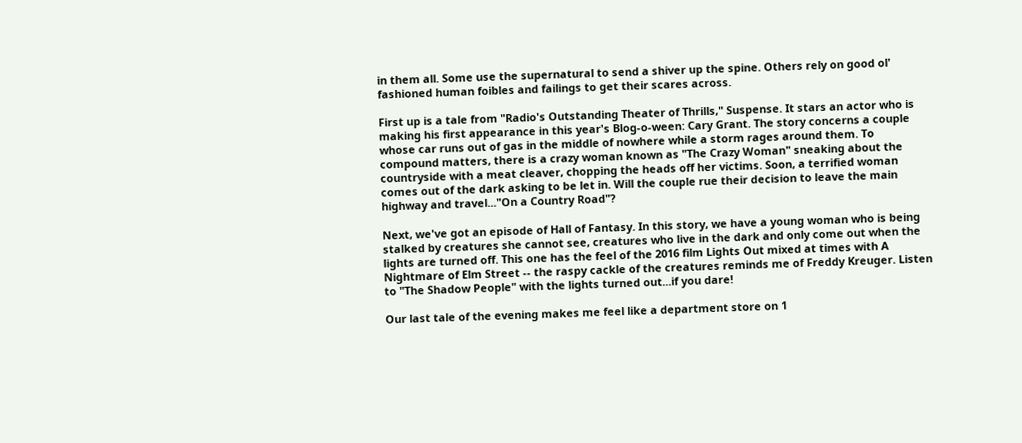in them all. Some use the supernatural to send a shiver up the spine. Others rely on good ol' fashioned human foibles and failings to get their scares across.

First up is a tale from "Radio's Outstanding Theater of Thrills," Suspense. It stars an actor who is making his first appearance in this year's Blog-o-ween: Cary Grant. The story concerns a couple whose car runs out of gas in the middle of nowhere while a storm rages around them. To compound matters, there is a crazy woman known as "The Crazy Woman" sneaking about the countryside with a meat cleaver, chopping the heads off her victims. Soon, a terrified woman comes out of the dark asking to be let in. Will the couple rue their decision to leave the main highway and travel..."On a Country Road"?

Next, we've got an episode of Hall of Fantasy. In this story, we have a young woman who is being stalked by creatures she cannot see, creatures who live in the dark and only come out when the lights are turned off. This one has the feel of the 2016 film Lights Out mixed at times with A Nightmare of Elm Street -- the raspy cackle of the creatures reminds me of Freddy Kreuger. Listen to "The Shadow People" with the lights turned out...if you dare!

Our last tale of the evening makes me feel like a department store on 1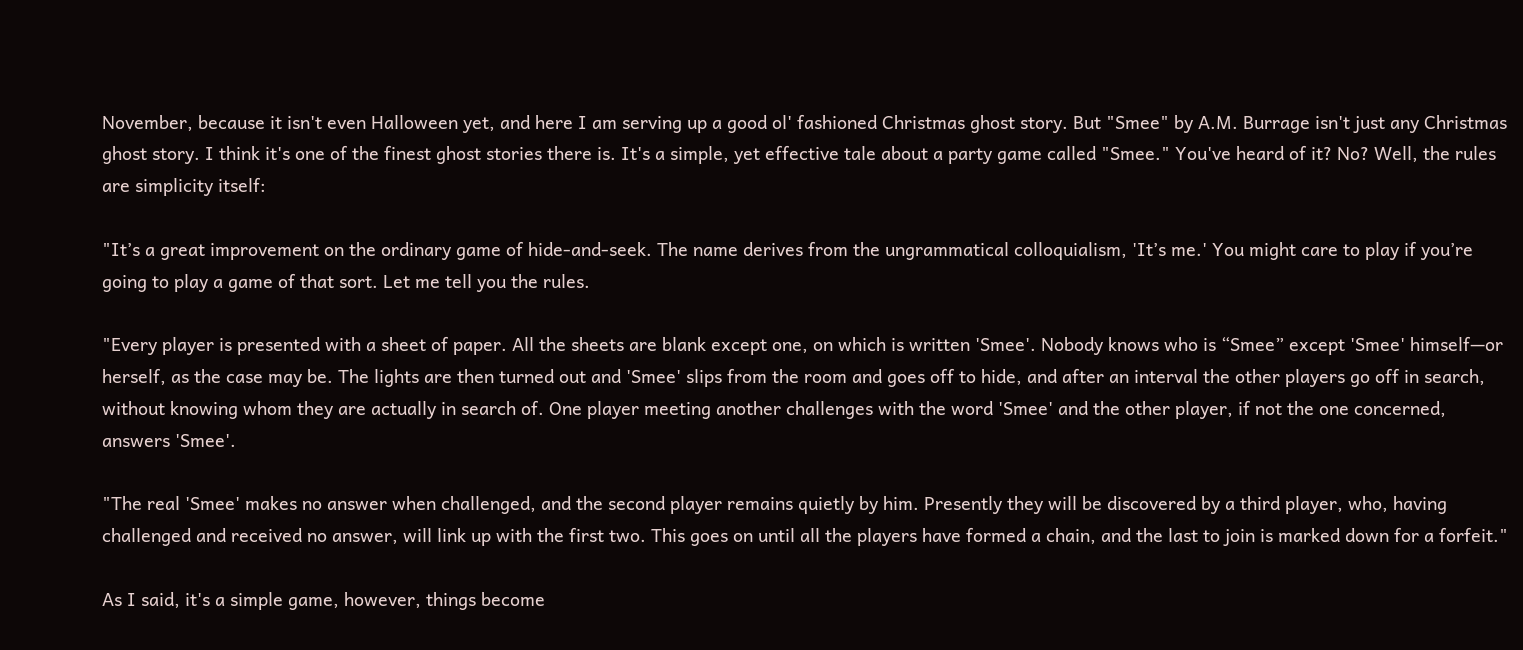November, because it isn't even Halloween yet, and here I am serving up a good ol' fashioned Christmas ghost story. But "Smee" by A.M. Burrage isn't just any Christmas ghost story. I think it's one of the finest ghost stories there is. It's a simple, yet effective tale about a party game called "Smee." You've heard of it? No? Well, the rules are simplicity itself:

"It’s a great improvement on the ordinary game of hide-and-seek. The name derives from the ungrammatical colloquialism, 'It’s me.' You might care to play if you’re going to play a game of that sort. Let me tell you the rules.

"Every player is presented with a sheet of paper. All the sheets are blank except one, on which is written 'Smee'. Nobody knows who is “Smee” except 'Smee' himself—or herself, as the case may be. The lights are then turned out and 'Smee' slips from the room and goes off to hide, and after an interval the other players go off in search, without knowing whom they are actually in search of. One player meeting another challenges with the word 'Smee' and the other player, if not the one concerned, answers 'Smee'.

"The real 'Smee' makes no answer when challenged, and the second player remains quietly by him. Presently they will be discovered by a third player, who, having challenged and received no answer, will link up with the first two. This goes on until all the players have formed a chain, and the last to join is marked down for a forfeit."

As I said, it's a simple game, however, things become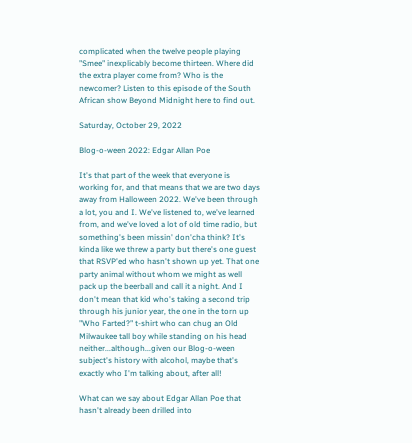complicated when the twelve people playing "Smee" inexplicably become thirteen. Where did the extra player come from? Who is the newcomer? Listen to this episode of the South African show Beyond Midnight here to find out.

Saturday, October 29, 2022

Blog-o-ween 2022: Edgar Allan Poe

It's that part of the week that everyone is working for, and that means that we are two days away from Halloween 2022. We've been through a lot, you and I. We've listened to, we've learned from, and we've loved a lot of old time radio, but something's been missin' don'cha think? It's kinda like we threw a party but there's one guest that RSVP'ed who hasn't shown up yet. That one party animal without whom we might as well pack up the beerball and call it a night. And I don't mean that kid who's taking a second trip through his junior year, the one in the torn up "Who Farted?" t-shirt who can chug an Old Milwaukee tall boy while standing on his head neither...although...given our Blog-o-ween subject's history with alcohol, maybe that's exactly who I'm talking about, after all!

What can we say about Edgar Allan Poe that hasn't already been drilled into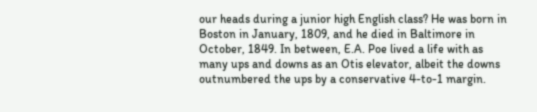our heads during a junior high English class? He was born in Boston in January, 1809, and he died in Baltimore in October, 1849. In between, E.A. Poe lived a life with as many ups and downs as an Otis elevator, albeit the downs outnumbered the ups by a conservative 4-to-1 margin.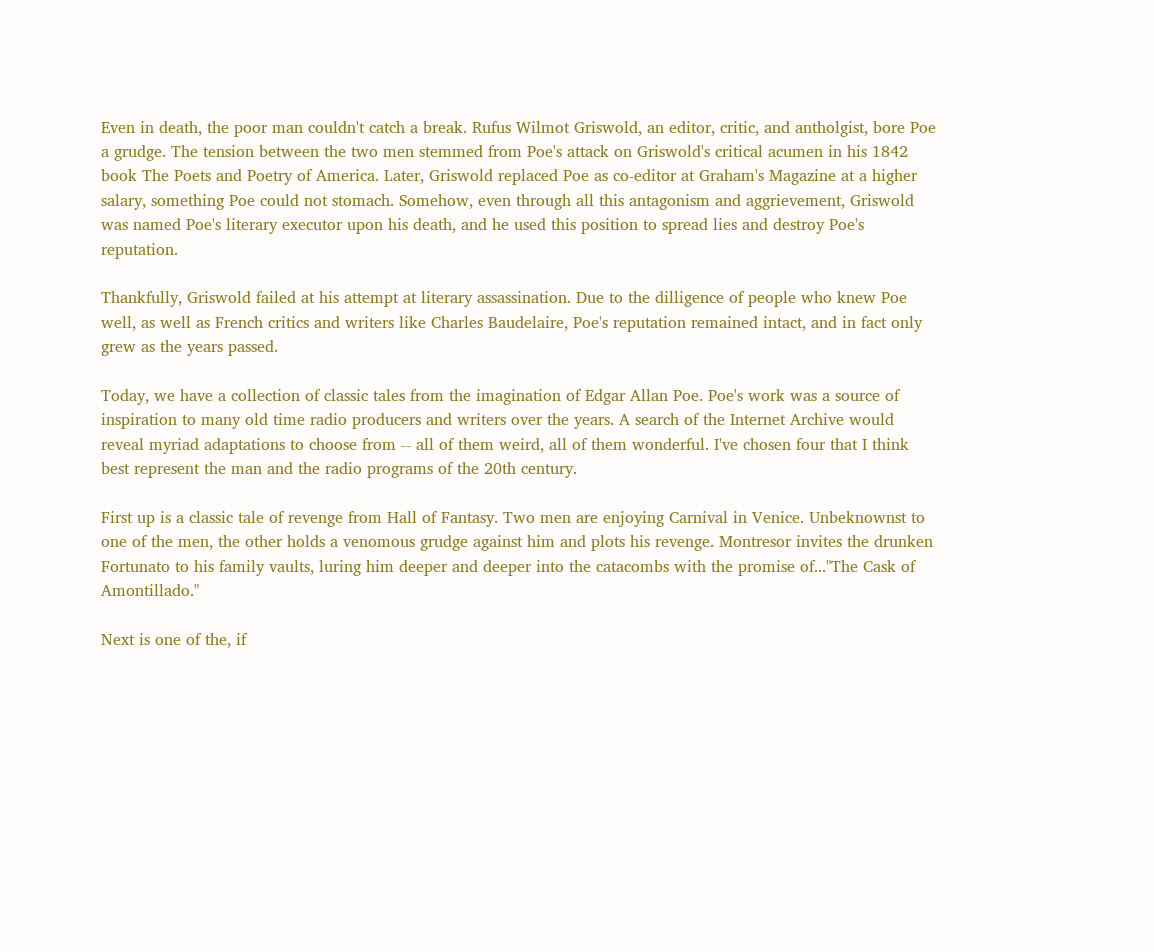Even in death, the poor man couldn't catch a break. Rufus Wilmot Griswold, an editor, critic, and antholgist, bore Poe a grudge. The tension between the two men stemmed from Poe's attack on Griswold's critical acumen in his 1842 book The Poets and Poetry of America. Later, Griswold replaced Poe as co-editor at Graham's Magazine at a higher salary, something Poe could not stomach. Somehow, even through all this antagonism and aggrievement, Griswold was named Poe's literary executor upon his death, and he used this position to spread lies and destroy Poe's reputation.

Thankfully, Griswold failed at his attempt at literary assassination. Due to the dilligence of people who knew Poe well, as well as French critics and writers like Charles Baudelaire, Poe's reputation remained intact, and in fact only grew as the years passed.

Today, we have a collection of classic tales from the imagination of Edgar Allan Poe. Poe's work was a source of inspiration to many old time radio producers and writers over the years. A search of the Internet Archive would reveal myriad adaptations to choose from -- all of them weird, all of them wonderful. I've chosen four that I think best represent the man and the radio programs of the 20th century.

First up is a classic tale of revenge from Hall of Fantasy. Two men are enjoying Carnival in Venice. Unbeknownst to one of the men, the other holds a venomous grudge against him and plots his revenge. Montresor invites the drunken Fortunato to his family vaults, luring him deeper and deeper into the catacombs with the promise of..."The Cask of Amontillado."

Next is one of the, if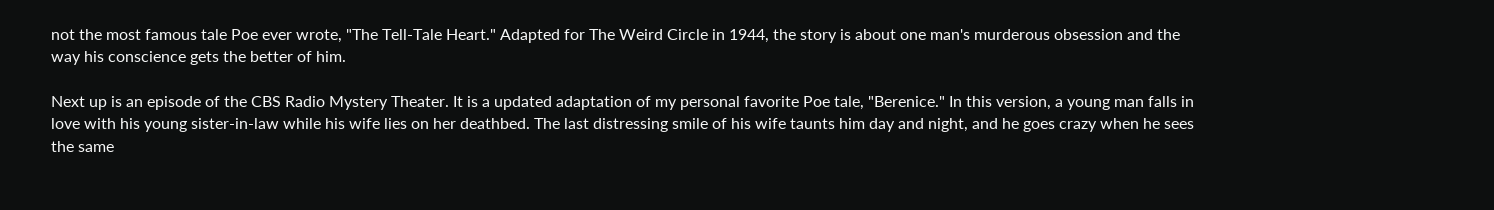not the most famous tale Poe ever wrote, "The Tell-Tale Heart." Adapted for The Weird Circle in 1944, the story is about one man's murderous obsession and the way his conscience gets the better of him.

Next up is an episode of the CBS Radio Mystery Theater. It is a updated adaptation of my personal favorite Poe tale, "Berenice." In this version, a young man falls in love with his young sister-in-law while his wife lies on her deathbed. The last distressing smile of his wife taunts him day and night, and he goes crazy when he sees the same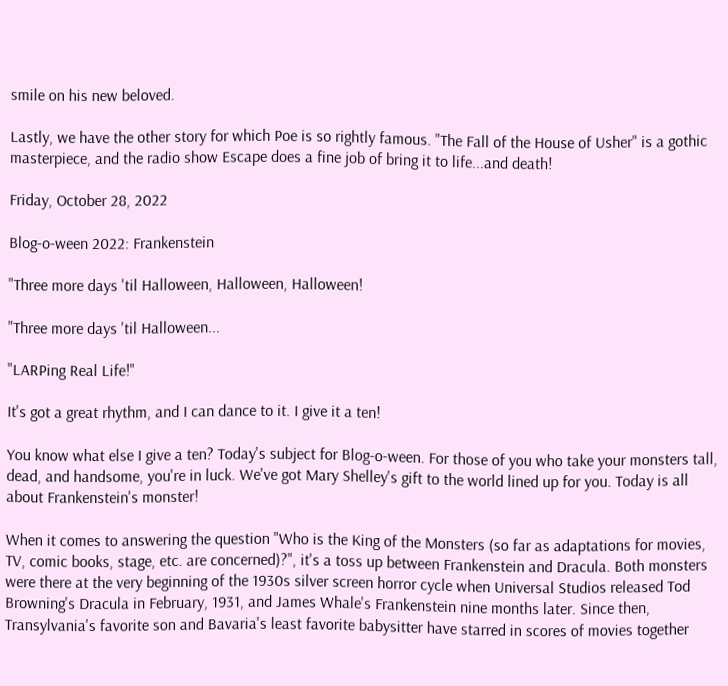smile on his new beloved.

Lastly, we have the other story for which Poe is so rightly famous. "The Fall of the House of Usher" is a gothic masterpiece, and the radio show Escape does a fine job of bring it to life...and death!

Friday, October 28, 2022

Blog-o-ween 2022: Frankenstein

"Three more days 'til Halloween, Halloween, Halloween!

"Three more days 'til Halloween...

"LARPing Real Life!"

It's got a great rhythm, and I can dance to it. I give it a ten!

You know what else I give a ten? Today's subject for Blog-o-ween. For those of you who take your monsters tall, dead, and handsome, you're in luck. We've got Mary Shelley's gift to the world lined up for you. Today is all about Frankenstein's monster!

When it comes to answering the question "Who is the King of the Monsters (so far as adaptations for movies, TV, comic books, stage, etc. are concerned)?", it's a toss up between Frankenstein and Dracula. Both monsters were there at the very beginning of the 1930s silver screen horror cycle when Universal Studios released Tod Browning's Dracula in February, 1931, and James Whale's Frankenstein nine months later. Since then, Transylvania's favorite son and Bavaria's least favorite babysitter have starred in scores of movies together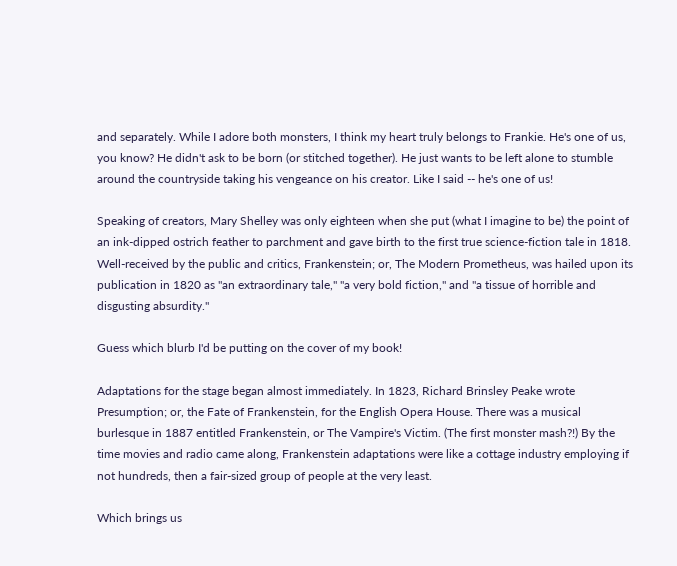and separately. While I adore both monsters, I think my heart truly belongs to Frankie. He's one of us, you know? He didn't ask to be born (or stitched together). He just wants to be left alone to stumble around the countryside taking his vengeance on his creator. Like I said -- he's one of us!

Speaking of creators, Mary Shelley was only eighteen when she put (what I imagine to be) the point of an ink-dipped ostrich feather to parchment and gave birth to the first true science-fiction tale in 1818. Well-received by the public and critics, Frankenstein; or, The Modern Prometheus, was hailed upon its publication in 1820 as "an extraordinary tale," "a very bold fiction," and "a tissue of horrible and disgusting absurdity."

Guess which blurb I'd be putting on the cover of my book!

Adaptations for the stage began almost immediately. In 1823, Richard Brinsley Peake wrote Presumption; or, the Fate of Frankenstein, for the English Opera House. There was a musical burlesque in 1887 entitled Frankenstein, or The Vampire's Victim. (The first monster mash?!) By the time movies and radio came along, Frankenstein adaptations were like a cottage industry employing if not hundreds, then a fair-sized group of people at the very least.

Which brings us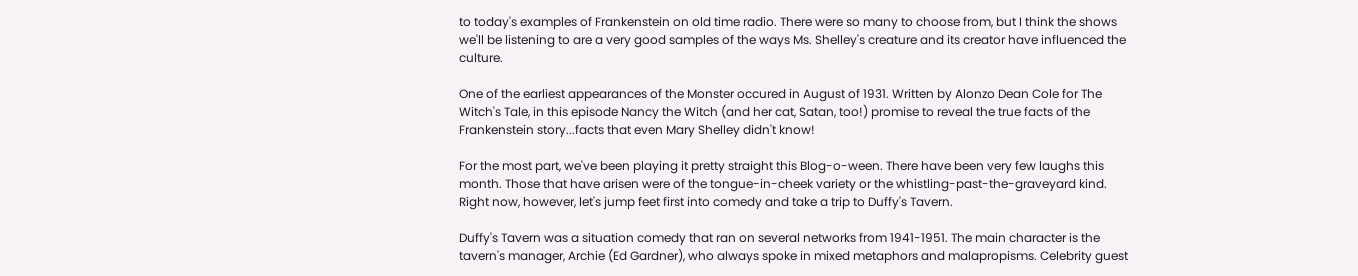to today's examples of Frankenstein on old time radio. There were so many to choose from, but I think the shows we'll be listening to are a very good samples of the ways Ms. Shelley's creature and its creator have influenced the culture.

One of the earliest appearances of the Monster occured in August of 1931. Written by Alonzo Dean Cole for The Witch's Tale, in this episode Nancy the Witch (and her cat, Satan, too!) promise to reveal the true facts of the Frankenstein story...facts that even Mary Shelley didn't know!

For the most part, we've been playing it pretty straight this Blog-o-ween. There have been very few laughs this month. Those that have arisen were of the tongue-in-cheek variety or the whistling-past-the-graveyard kind. Right now, however, let's jump feet first into comedy and take a trip to Duffy's Tavern.

Duffy's Tavern was a situation comedy that ran on several networks from 1941-1951. The main character is the tavern's manager, Archie (Ed Gardner), who always spoke in mixed metaphors and malapropisms. Celebrity guest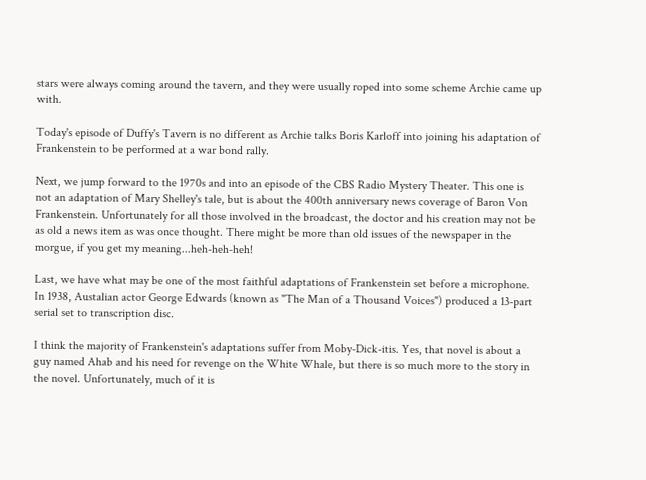stars were always coming around the tavern, and they were usually roped into some scheme Archie came up with.

Today's episode of Duffy's Tavern is no different as Archie talks Boris Karloff into joining his adaptation of Frankenstein to be performed at a war bond rally.

Next, we jump forward to the 1970s and into an episode of the CBS Radio Mystery Theater. This one is not an adaptation of Mary Shelley's tale, but is about the 400th anniversary news coverage of Baron Von Frankenstein. Unfortunately for all those involved in the broadcast, the doctor and his creation may not be as old a news item as was once thought. There might be more than old issues of the newspaper in the morgue, if you get my meaning...heh-heh-heh!

Last, we have what may be one of the most faithful adaptations of Frankenstein set before a microphone. In 1938, Austalian actor George Edwards (known as "The Man of a Thousand Voices") produced a 13-part serial set to transcription disc.

I think the majority of Frankenstein's adaptations suffer from Moby-Dick-itis. Yes, that novel is about a guy named Ahab and his need for revenge on the White Whale, but there is so much more to the story in the novel. Unfortunately, much of it is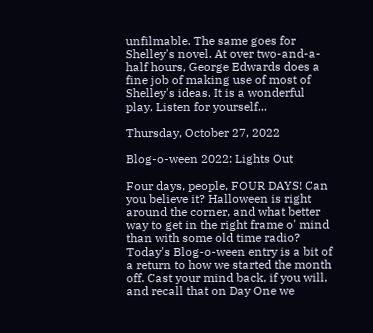unfilmable. The same goes for Shelley's novel. At over two-and-a-half hours, George Edwards does a fine job of making use of most of Shelley's ideas. It is a wonderful play. Listen for yourself...

Thursday, October 27, 2022

Blog-o-ween 2022: Lights Out

Four days, people, FOUR DAYS! Can you believe it? Halloween is right around the corner, and what better way to get in the right frame o' mind than with some old time radio? Today's Blog-o-ween entry is a bit of a return to how we started the month off. Cast your mind back, if you will, and recall that on Day One we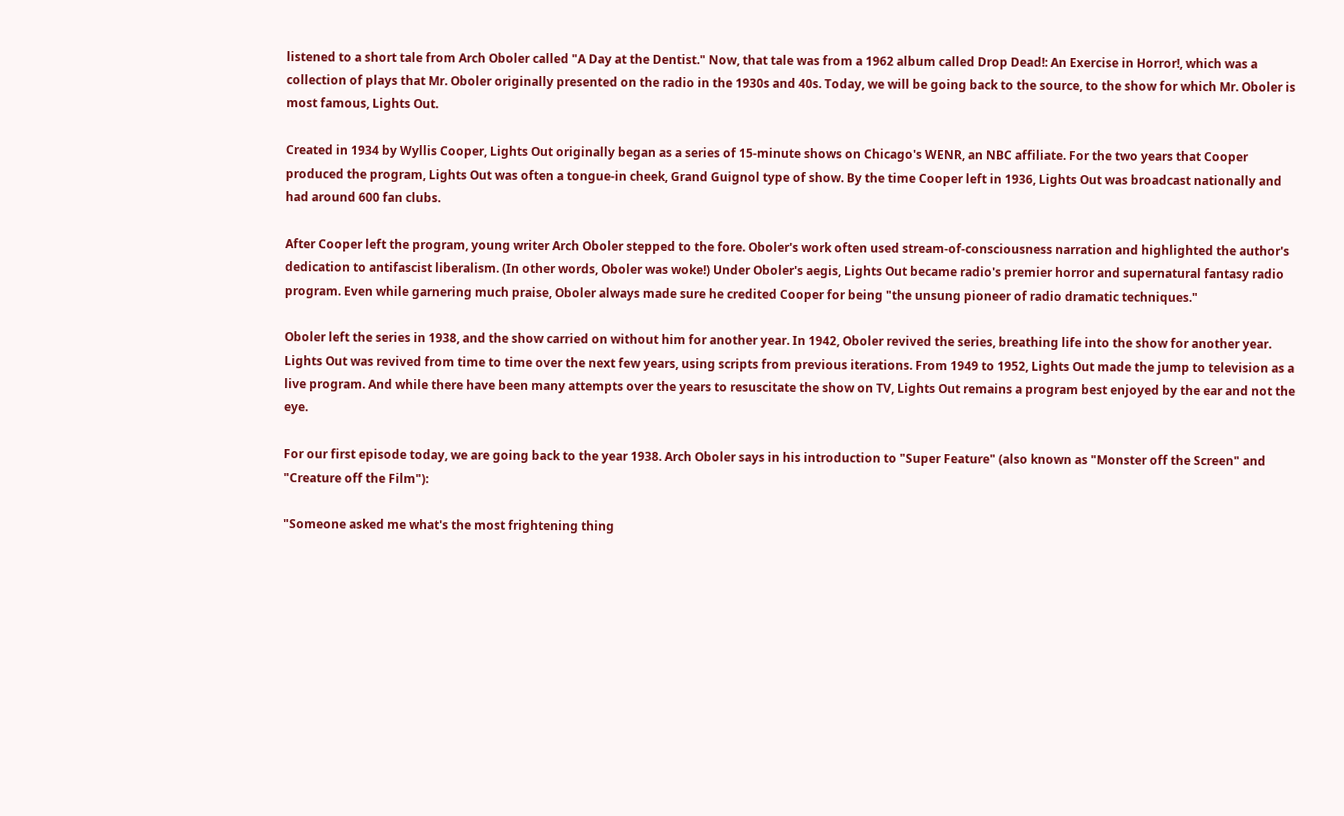listened to a short tale from Arch Oboler called "A Day at the Dentist." Now, that tale was from a 1962 album called Drop Dead!: An Exercise in Horror!, which was a collection of plays that Mr. Oboler originally presented on the radio in the 1930s and 40s. Today, we will be going back to the source, to the show for which Mr. Oboler is most famous, Lights Out.

Created in 1934 by Wyllis Cooper, Lights Out originally began as a series of 15-minute shows on Chicago's WENR, an NBC affiliate. For the two years that Cooper produced the program, Lights Out was often a tongue-in cheek, Grand Guignol type of show. By the time Cooper left in 1936, Lights Out was broadcast nationally and had around 600 fan clubs.

After Cooper left the program, young writer Arch Oboler stepped to the fore. Oboler's work often used stream-of-consciousness narration and highlighted the author's dedication to antifascist liberalism. (In other words, Oboler was woke!) Under Oboler's aegis, Lights Out became radio's premier horror and supernatural fantasy radio program. Even while garnering much praise, Oboler always made sure he credited Cooper for being "the unsung pioneer of radio dramatic techniques."

Oboler left the series in 1938, and the show carried on without him for another year. In 1942, Oboler revived the series, breathing life into the show for another year. Lights Out was revived from time to time over the next few years, using scripts from previous iterations. From 1949 to 1952, Lights Out made the jump to television as a live program. And while there have been many attempts over the years to resuscitate the show on TV, Lights Out remains a program best enjoyed by the ear and not the eye.

For our first episode today, we are going back to the year 1938. Arch Oboler says in his introduction to "Super Feature" (also known as "Monster off the Screen" and "Creature off the Film"):

"Someone asked me what's the most frightening thing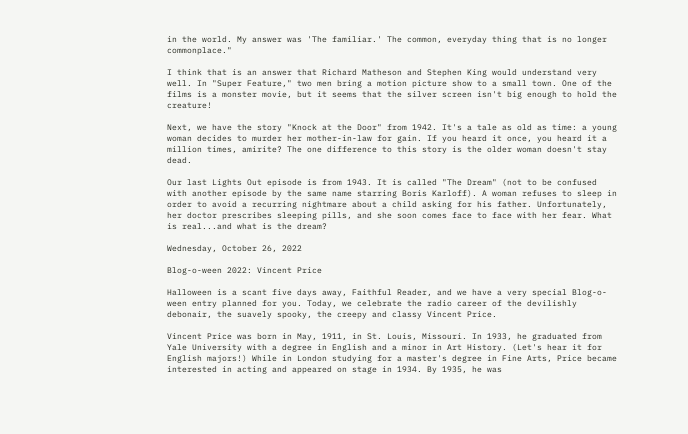in the world. My answer was 'The familiar.' The common, everyday thing that is no longer commonplace."

I think that is an answer that Richard Matheson and Stephen King would understand very well. In "Super Feature," two men bring a motion picture show to a small town. One of the films is a monster movie, but it seems that the silver screen isn't big enough to hold the creature!

Next, we have the story "Knock at the Door" from 1942. It's a tale as old as time: a young woman decides to murder her mother-in-law for gain. If you heard it once, you heard it a million times, amirite? The one difference to this story is the older woman doesn't stay dead.

Our last Lights Out episode is from 1943. It is called "The Dream" (not to be confused with another episode by the same name starring Boris Karloff). A woman refuses to sleep in order to avoid a recurring nightmare about a child asking for his father. Unfortunately, her doctor prescribes sleeping pills, and she soon comes face to face with her fear. What is real...and what is the dream?

Wednesday, October 26, 2022

Blog-o-ween 2022: Vincent Price

Halloween is a scant five days away, Faithful Reader, and we have a very special Blog-o-ween entry planned for you. Today, we celebrate the radio career of the devilishly debonair, the suavely spooky, the creepy and classy Vincent Price.

Vincent Price was born in May, 1911, in St. Louis, Missouri. In 1933, he graduated from Yale University with a degree in English and a minor in Art History. (Let's hear it for English majors!) While in London studying for a master's degree in Fine Arts, Price became interested in acting and appeared on stage in 1934. By 1935, he was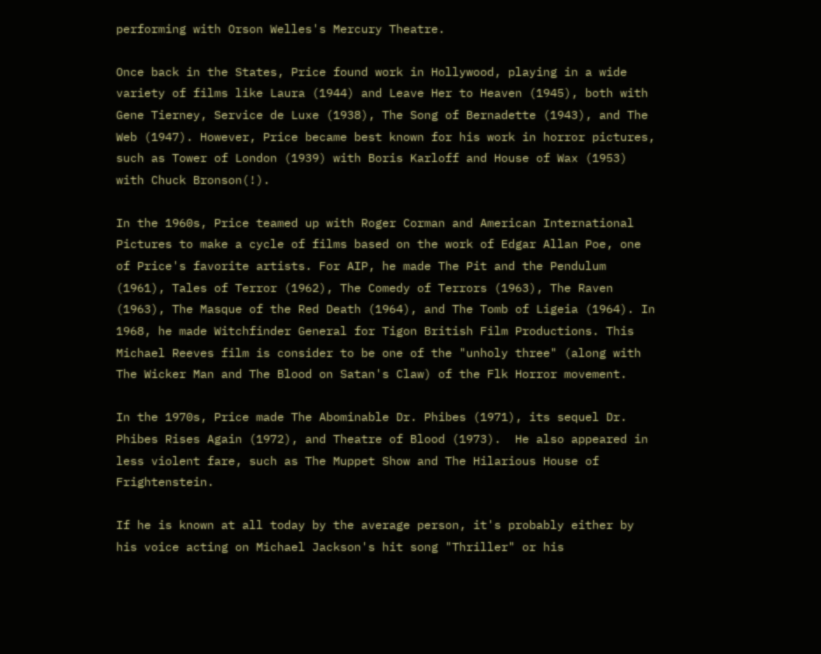performing with Orson Welles's Mercury Theatre.

Once back in the States, Price found work in Hollywood, playing in a wide variety of films like Laura (1944) and Leave Her to Heaven (1945), both with Gene Tierney, Service de Luxe (1938), The Song of Bernadette (1943), and The Web (1947). However, Price became best known for his work in horror pictures, such as Tower of London (1939) with Boris Karloff and House of Wax (1953) with Chuck Bronson(!).

In the 1960s, Price teamed up with Roger Corman and American International Pictures to make a cycle of films based on the work of Edgar Allan Poe, one of Price's favorite artists. For AIP, he made The Pit and the Pendulum (1961), Tales of Terror (1962), The Comedy of Terrors (1963), The Raven (1963), The Masque of the Red Death (1964), and The Tomb of Ligeia (1964). In 1968, he made Witchfinder General for Tigon British Film Productions. This Michael Reeves film is consider to be one of the "unholy three" (along with The Wicker Man and The Blood on Satan's Claw) of the Flk Horror movement.

In the 1970s, Price made The Abominable Dr. Phibes (1971), its sequel Dr. Phibes Rises Again (1972), and Theatre of Blood (1973).  He also appeared in less violent fare, such as The Muppet Show and The Hilarious House of Frightenstein.

If he is known at all today by the average person, it's probably either by his voice acting on Michael Jackson's hit song "Thriller" or his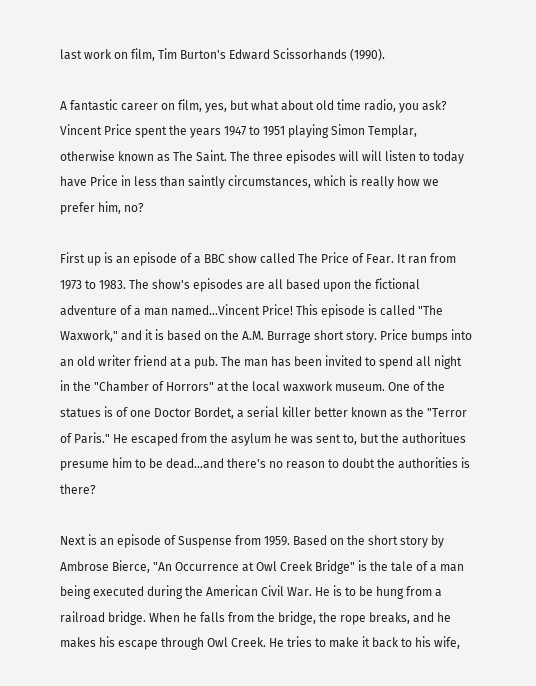last work on film, Tim Burton's Edward Scissorhands (1990).

A fantastic career on film, yes, but what about old time radio, you ask? Vincent Price spent the years 1947 to 1951 playing Simon Templar, otherwise known as The Saint. The three episodes will will listen to today have Price in less than saintly circumstances, which is really how we prefer him, no?

First up is an episode of a BBC show called The Price of Fear. It ran from 1973 to 1983. The show's episodes are all based upon the fictional adventure of a man named...Vincent Price! This episode is called "The Waxwork," and it is based on the A.M. Burrage short story. Price bumps into an old writer friend at a pub. The man has been invited to spend all night in the "Chamber of Horrors" at the local waxwork museum. One of the statues is of one Doctor Bordet, a serial killer better known as the "Terror of Paris." He escaped from the asylum he was sent to, but the authoritues presume him to be dead...and there's no reason to doubt the authorities is there?

Next is an episode of Suspense from 1959. Based on the short story by Ambrose Bierce, "An Occurrence at Owl Creek Bridge" is the tale of a man being executed during the American Civil War. He is to be hung from a railroad bridge. When he falls from the bridge, the rope breaks, and he makes his escape through Owl Creek. He tries to make it back to his wife,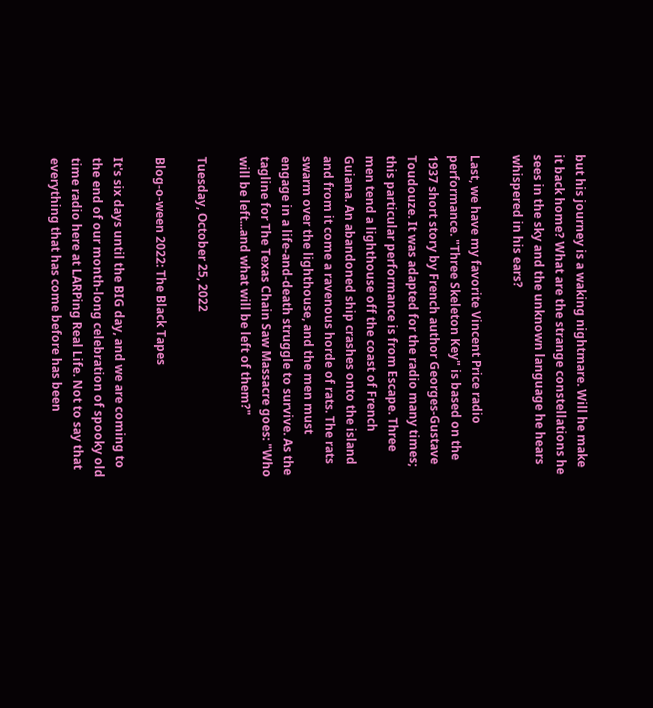but his journey is a waking nightmare. Will he make it back home? What are the strange constellations he sees in the sky and the unknown language he hears whispered in his ears?

Last, we have my favorite Vincent Price radio performance. "Three Skeleton Key" is based on the 1937 short story by French author Georges-Gustave Toudouze. It was adapted for the radio many times; this particular performance is from Escape. Three men tend a lighthouse off the coast of French Guiana. An abandoned ship crashes onto the island and from it come a ravenous horde of rats. The rats swarm over the lighthouse, and the men must engage in a life-and-death struggle to survive. As the tagline for The Texas Chain Saw Massacre goes: "Who will be left...and what will be left of them?"

Tuesday, October 25, 2022

Blog-o-ween 2022: The Black Tapes

It's six days until the BIG day, and we are coming to the end of our month-long celebration of spooky old time radio here at LARPing Real Life. Not to say that everything that has come before has been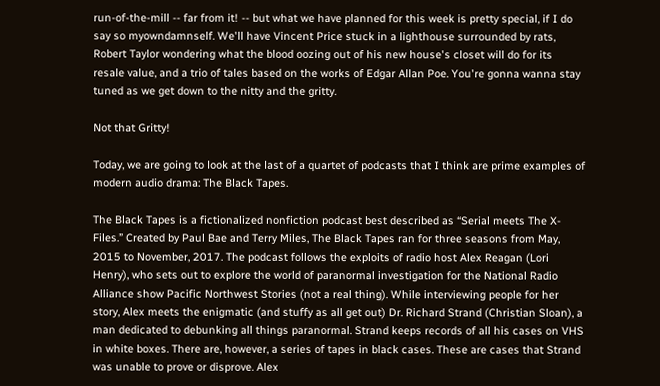run-of-the-mill -- far from it! -- but what we have planned for this week is pretty special, if I do say so myowndamnself. We'll have Vincent Price stuck in a lighthouse surrounded by rats, Robert Taylor wondering what the blood oozing out of his new house's closet will do for its resale value, and a trio of tales based on the works of Edgar Allan Poe. You're gonna wanna stay tuned as we get down to the nitty and the gritty.

Not that Gritty!

Today, we are going to look at the last of a quartet of podcasts that I think are prime examples of modern audio drama: The Black Tapes.

The Black Tapes is a fictionalized nonfiction podcast best described as “Serial meets The X-Files.” Created by Paul Bae and Terry Miles, The Black Tapes ran for three seasons from May, 2015 to November, 2017. The podcast follows the exploits of radio host Alex Reagan (Lori Henry), who sets out to explore the world of paranormal investigation for the National Radio Alliance show Pacific Northwest Stories (not a real thing). While interviewing people for her story, Alex meets the enigmatic (and stuffy as all get out) Dr. Richard Strand (Christian Sloan), a man dedicated to debunking all things paranormal. Strand keeps records of all his cases on VHS in white boxes. There are, however, a series of tapes in black cases. These are cases that Strand was unable to prove or disprove. Alex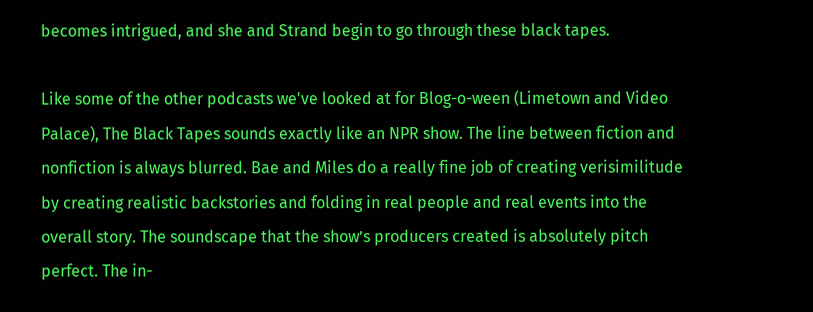becomes intrigued, and she and Strand begin to go through these black tapes.

Like some of the other podcasts we've looked at for Blog-o-ween (Limetown and Video Palace), The Black Tapes sounds exactly like an NPR show. The line between fiction and nonfiction is always blurred. Bae and Miles do a really fine job of creating verisimilitude by creating realistic backstories and folding in real people and real events into the overall story. The soundscape that the show’s producers created is absolutely pitch perfect. The in-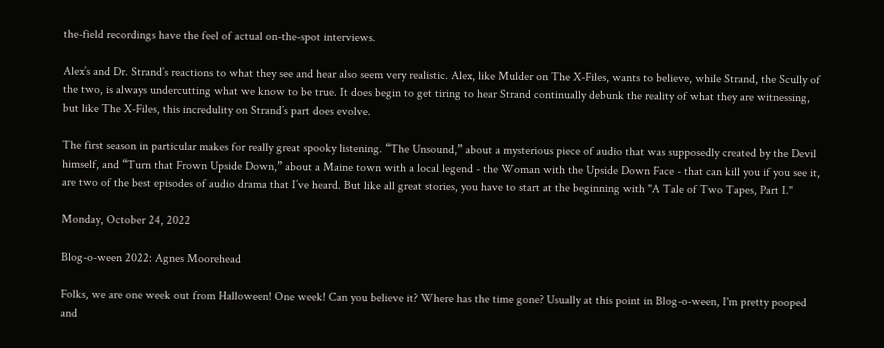the-field recordings have the feel of actual on-the-spot interviews.

Alex’s and Dr. Strand’s reactions to what they see and hear also seem very realistic. Alex, like Mulder on The X-Files, wants to believe, while Strand, the Scully of the two, is always undercutting what we know to be true. It does begin to get tiring to hear Strand continually debunk the reality of what they are witnessing, but like The X-Files, this incredulity on Strand’s part does evolve.

The first season in particular makes for really great spooky listening. “The Unsound,” about a mysterious piece of audio that was supposedly created by the Devil himself, and “Turn that Frown Upside Down,” about a Maine town with a local legend - the Woman with the Upside Down Face - that can kill you if you see it, are two of the best episodes of audio drama that I’ve heard. But like all great stories, you have to start at the beginning with "A Tale of Two Tapes, Part I."

Monday, October 24, 2022

Blog-o-ween 2022: Agnes Moorehead

Folks, we are one week out from Halloween! One week! Can you believe it? Where has the time gone? Usually at this point in Blog-o-ween, I'm pretty pooped and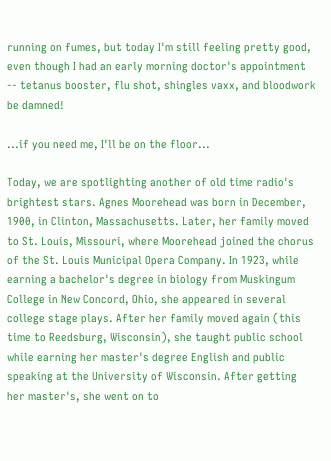running on fumes, but today I'm still feeling pretty good, even though I had an early morning doctor's appointment -- tetanus booster, flu shot, shingles vaxx, and bloodwork be damned!

...if you need me, I'll be on the floor...

Today, we are spotlighting another of old time radio's brightest stars. Agnes Moorehead was born in December, 1900, in Clinton, Massachusetts. Later, her family moved to St. Louis, Missouri, where Moorehead joined the chorus of the St. Louis Municipal Opera Company. In 1923, while earning a bachelor's degree in biology from Muskingum College in New Concord, Ohio, she appeared in several college stage plays. After her family moved again (this time to Reedsburg, Wisconsin), she taught public school while earning her master's degree English and public speaking at the University of Wisconsin. After getting her master's, she went on to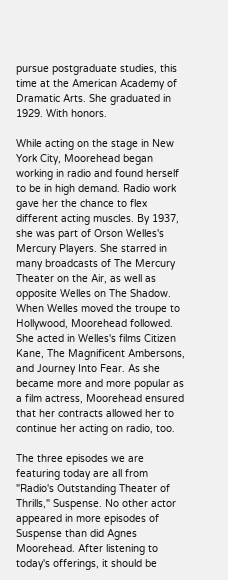pursue postgraduate studies, this time at the American Academy of Dramatic Arts. She graduated in 1929. With honors.

While acting on the stage in New York City, Moorehead began working in radio and found herself to be in high demand. Radio work gave her the chance to flex different acting muscles. By 1937, she was part of Orson Welles's Mercury Players. She starred in many broadcasts of The Mercury Theater on the Air, as well as opposite Welles on The Shadow. When Welles moved the troupe to Hollywood, Moorehead followed. She acted in Welles's films Citizen Kane, The Magnificent Ambersons, and Journey Into Fear. As she became more and more popular as a film actress, Moorehead ensured that her contracts allowed her to continue her acting on radio, too.

The three episodes we are featuring today are all from "Radio's Outstanding Theater of Thrills," Suspense. No other actor appeared in more episodes of Suspense than did Agnes Moorehead. After listening to today's offerings, it should be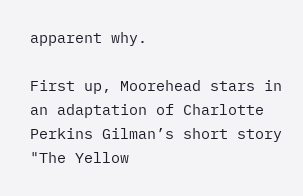apparent why.

First up, Moorehead stars in an adaptation of Charlotte Perkins Gilman’s short story "The Yellow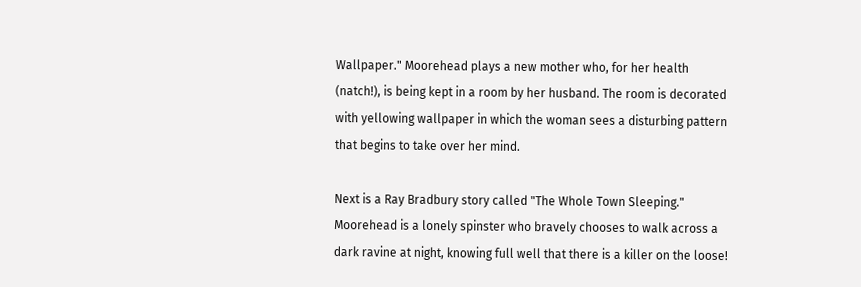Wallpaper." Moorehead plays a new mother who, for her health (natch!), is being kept in a room by her husband. The room is decorated with yellowing wallpaper in which the woman sees a disturbing pattern that begins to take over her mind.

Next is a Ray Bradbury story called "The Whole Town Sleeping." Moorehead is a lonely spinster who bravely chooses to walk across a dark ravine at night, knowing full well that there is a killer on the loose!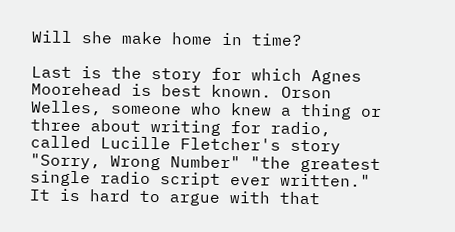Will she make home in time?

Last is the story for which Agnes Moorehead is best known. Orson Welles, someone who knew a thing or three about writing for radio, called Lucille Fletcher's story "Sorry, Wrong Number" "the greatest single radio script ever written." It is hard to argue with that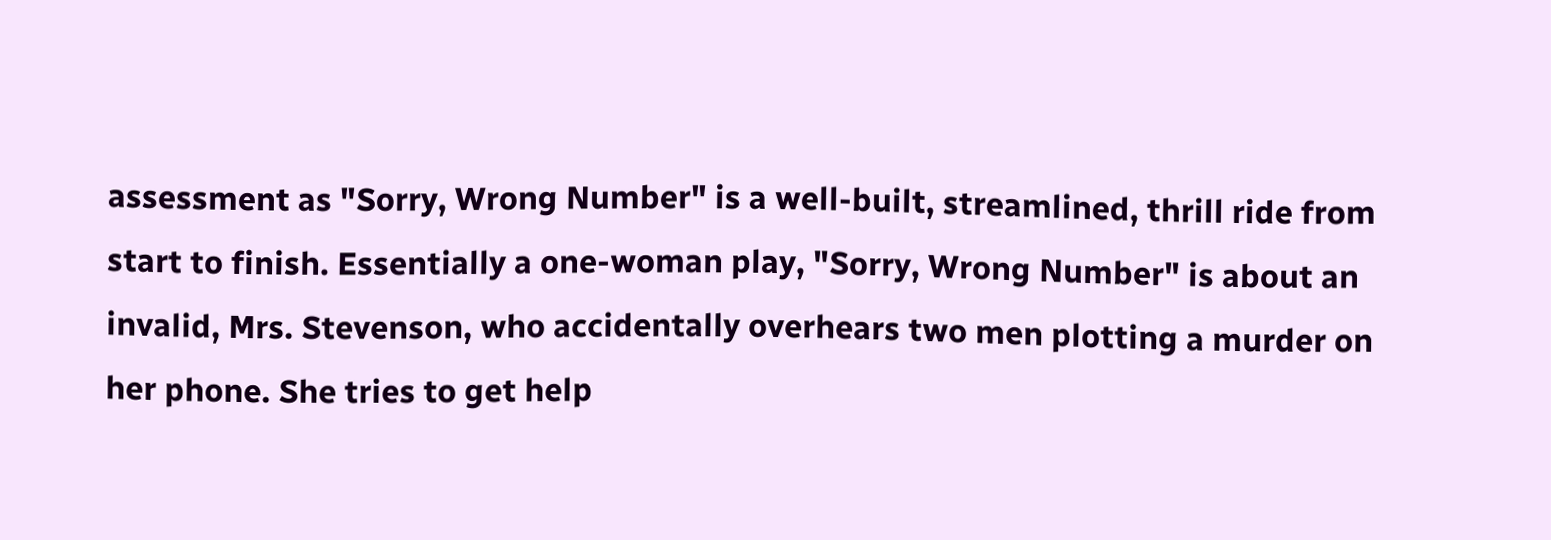assessment as "Sorry, Wrong Number" is a well-built, streamlined, thrill ride from start to finish. Essentially a one-woman play, "Sorry, Wrong Number" is about an invalid, Mrs. Stevenson, who accidentally overhears two men plotting a murder on her phone. She tries to get help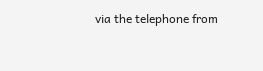via the telephone from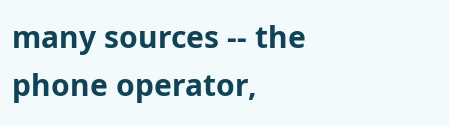many sources -- the phone operator,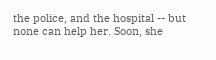the police, and the hospital -- but none can help her. Soon, she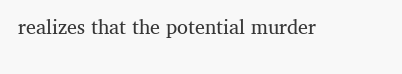realizes that the potential murder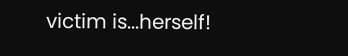victim is...herself!